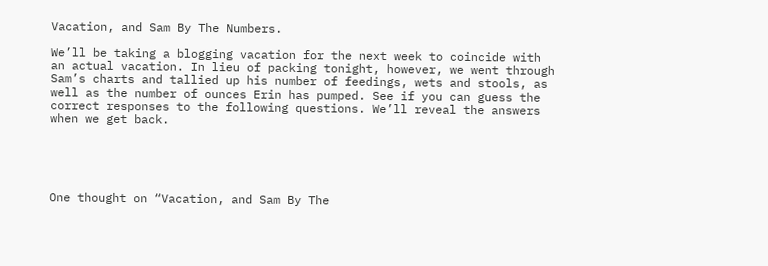Vacation, and Sam By The Numbers.

We’ll be taking a blogging vacation for the next week to coincide with an actual vacation. In lieu of packing tonight, however, we went through Sam’s charts and tallied up his number of feedings, wets and stools, as well as the number of ounces Erin has pumped. See if you can guess the correct responses to the following questions. We’ll reveal the answers when we get back.





One thought on “Vacation, and Sam By The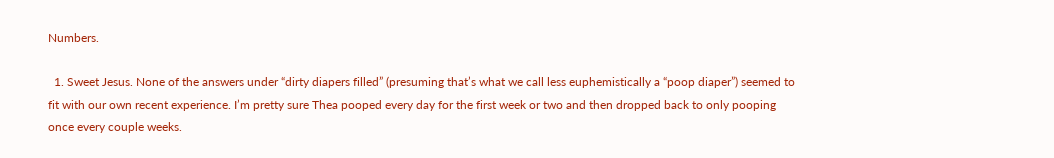Numbers.

  1. Sweet Jesus. None of the answers under “dirty diapers filled” (presuming that’s what we call less euphemistically a “poop diaper”) seemed to fit with our own recent experience. I’m pretty sure Thea pooped every day for the first week or two and then dropped back to only pooping once every couple weeks.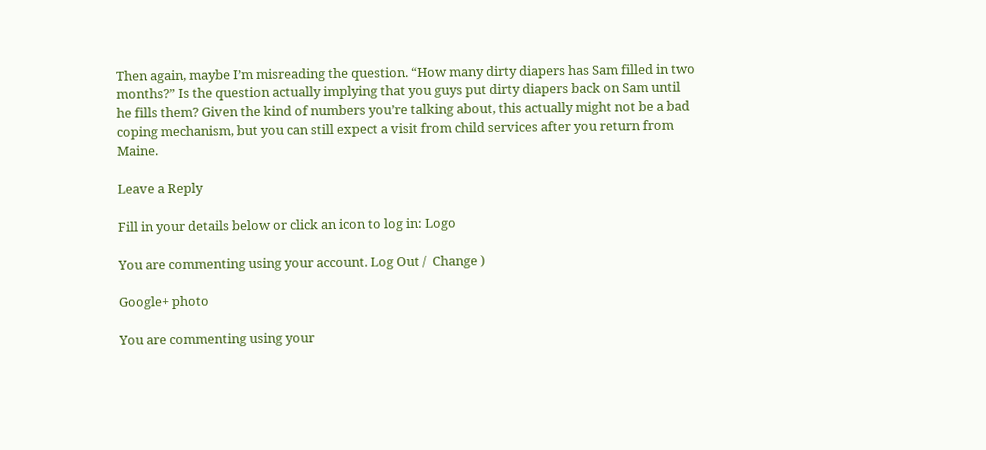Then again, maybe I’m misreading the question. “How many dirty diapers has Sam filled in two months?” Is the question actually implying that you guys put dirty diapers back on Sam until he fills them? Given the kind of numbers you’re talking about, this actually might not be a bad coping mechanism, but you can still expect a visit from child services after you return from Maine.

Leave a Reply

Fill in your details below or click an icon to log in: Logo

You are commenting using your account. Log Out /  Change )

Google+ photo

You are commenting using your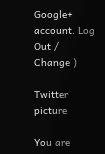Google+ account. Log Out /  Change )

Twitter picture

You are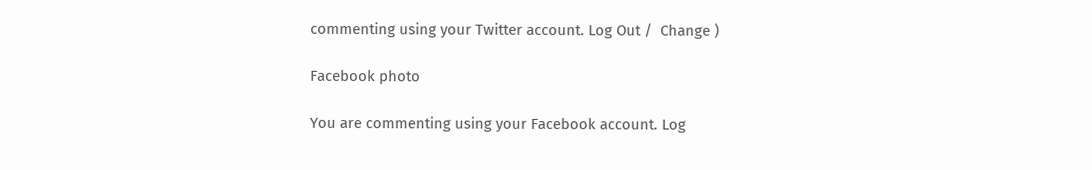commenting using your Twitter account. Log Out /  Change )

Facebook photo

You are commenting using your Facebook account. Log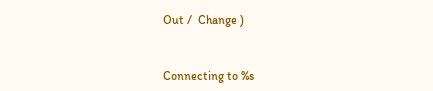Out /  Change )


Connecting to %s